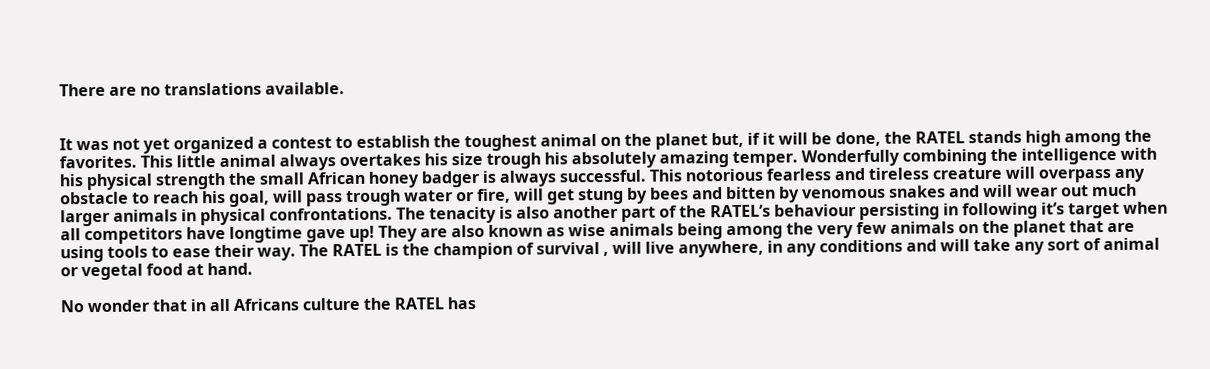There are no translations available.


It was not yet organized a contest to establish the toughest animal on the planet but, if it will be done, the RATEL stands high among the favorites. This little animal always overtakes his size trough his absolutely amazing temper. Wonderfully combining the intelligence with his physical strength the small African honey badger is always successful. This notorious fearless and tireless creature will overpass any obstacle to reach his goal, will pass trough water or fire, will get stung by bees and bitten by venomous snakes and will wear out much larger animals in physical confrontations. The tenacity is also another part of the RATEL’s behaviour persisting in following it’s target when all competitors have longtime gave up! They are also known as wise animals being among the very few animals on the planet that are using tools to ease their way. The RATEL is the champion of survival , will live anywhere, in any conditions and will take any sort of animal or vegetal food at hand.

No wonder that in all Africans culture the RATEL has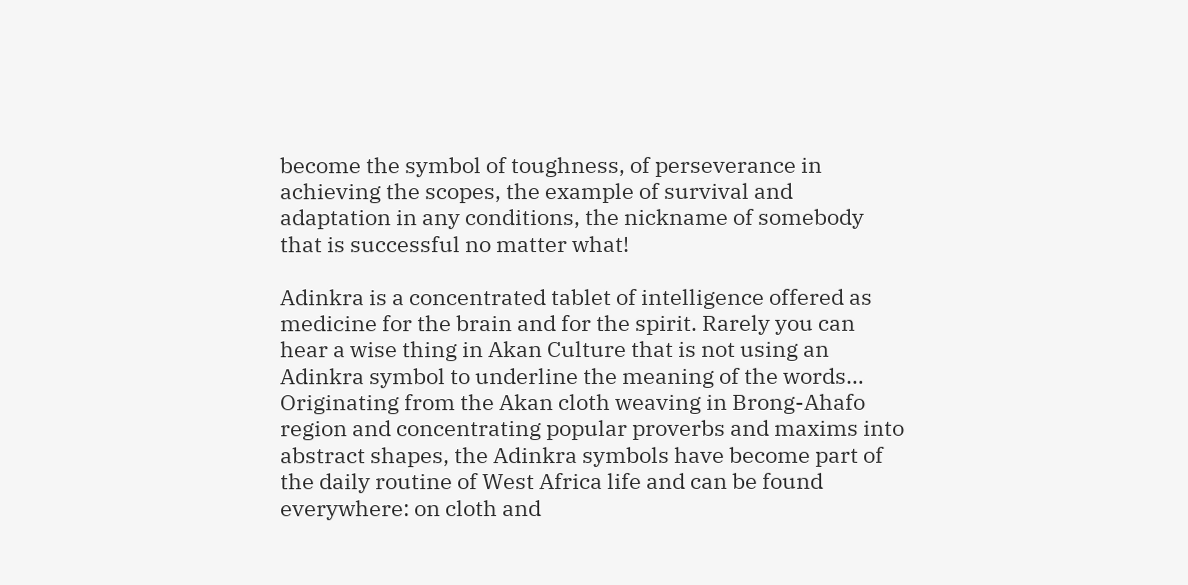become the symbol of toughness, of perseverance in achieving the scopes, the example of survival and adaptation in any conditions, the nickname of somebody that is successful no matter what!

Adinkra is a concentrated tablet of intelligence offered as medicine for the brain and for the spirit. Rarely you can hear a wise thing in Akan Culture that is not using an Adinkra symbol to underline the meaning of the words… Originating from the Akan cloth weaving in Brong-Ahafo region and concentrating popular proverbs and maxims into abstract shapes, the Adinkra symbols have become part of the daily routine of West Africa life and can be found everywhere: on cloth and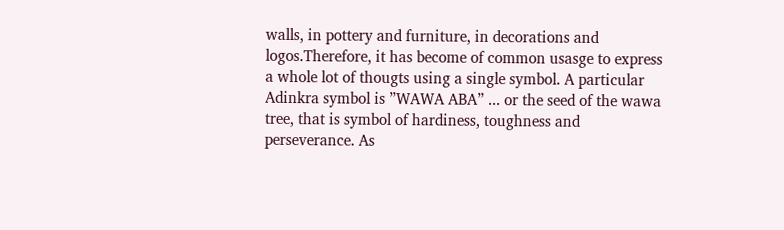walls, in pottery and furniture, in decorations and logos.Therefore, it has become of common usasge to express a whole lot of thougts using a single symbol. A particular Adinkra symbol is ”WAWA ABA” ... or the seed of the wawa tree, that is symbol of hardiness, toughness and perseverance. As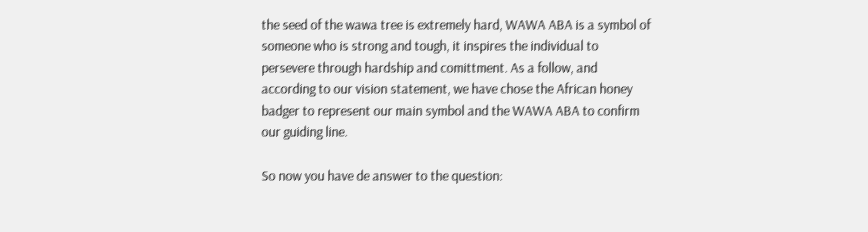the seed of the wawa tree is extremely hard, WAWA ABA is a symbol of someone who is strong and tough, it inspires the individual to persevere through hardship and comittment. As a follow, and according to our vision statement, we have chose the African honey badger to represent our main symbol and the WAWA ABA to confirm our guiding line.

So now you have de answer to the question: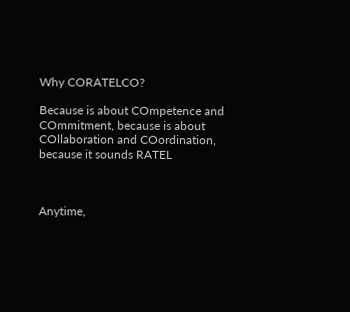Why CORATELCO?

Because is about COmpetence and COmmitment, because is about COllaboration and COordination, because it sounds RATEL



Anytime,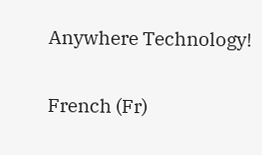Anywhere Technology!

French (Fr)